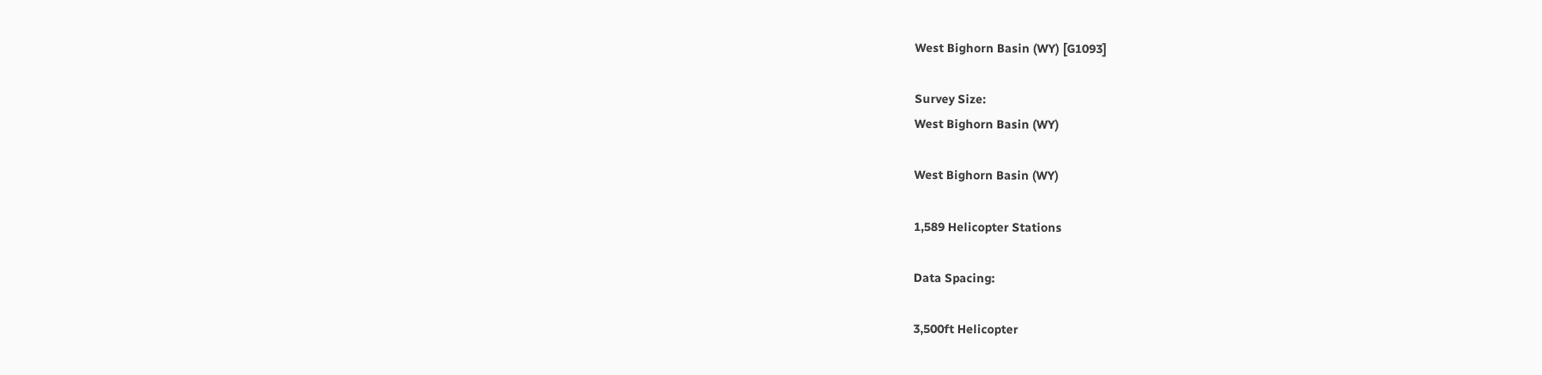West Bighorn Basin (WY) [G1093]

Survey Size:
West Bighorn Basin (WY)

West Bighorn Basin (WY)

1,589 Helicopter Stations

Data Spacing:

3,500ft Helicopter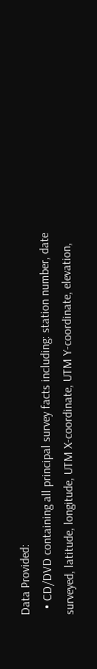Data Provided:
  • CD/DVD containing all principal survey facts including: station number, date surveyed, latitude, longitude, UTM X-coordinate, UTM Y-coordinate, elevation,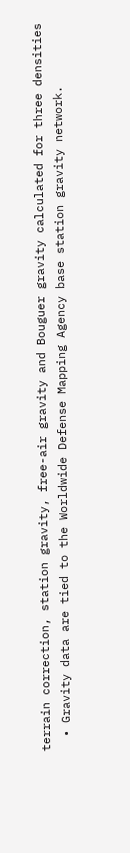terrain correction, station gravity, free-air gravity and Bouguer gravity calculated for three densities
  • Gravity data are tied to the Worldwide Defense Mapping Agency base station gravity network.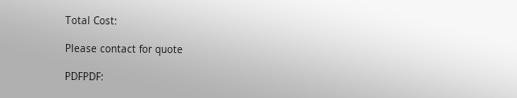Total Cost:

Please contact for quote

PDFPDF: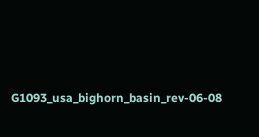G1093_usa_bighorn_basin_rev-06-08